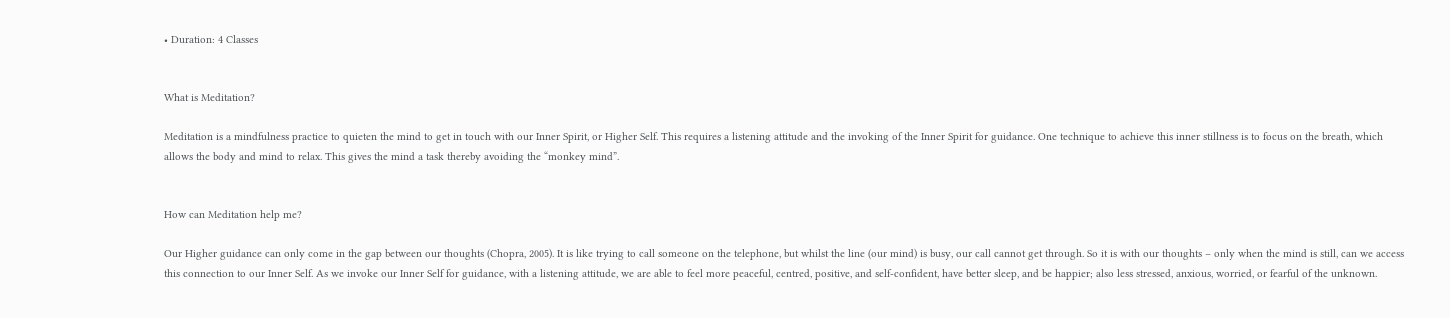• Duration: 4 Classes


What is Meditation?

Meditation is a mindfulness practice to quieten the mind to get in touch with our Inner Spirit, or Higher Self. This requires a listening attitude and the invoking of the Inner Spirit for guidance. One technique to achieve this inner stillness is to focus on the breath, which allows the body and mind to relax. This gives the mind a task thereby avoiding the “monkey mind”.


How can Meditation help me?

Our Higher guidance can only come in the gap between our thoughts (Chopra, 2005). It is like trying to call someone on the telephone, but whilst the line (our mind) is busy, our call cannot get through. So it is with our thoughts – only when the mind is still, can we access this connection to our Inner Self. As we invoke our Inner Self for guidance, with a listening attitude, we are able to feel more peaceful, centred, positive, and self-confident, have better sleep, and be happier; also less stressed, anxious, worried, or fearful of the unknown.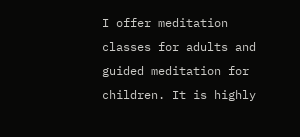I offer meditation classes for adults and guided meditation for children. It is highly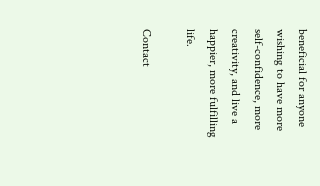beneficial for anyone wishing to have more self-confidence, more creativity, and live a happier, more fulfilling life.

Contact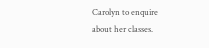Carolyn to enquire about her classes.